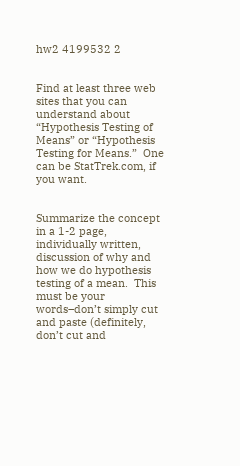hw2 4199532 2


Find at least three web sites that you can understand about “Hypothesis Testing of Means” or “Hypothesis Testing for Means.”  One can be StatTrek.com, if you want.


Summarize the concept in a 1-2 page, individually written, discussion of why and how we do hypothesis testing of a mean.  This must be your words–don’t simply cut and paste (definitely, don’t cut and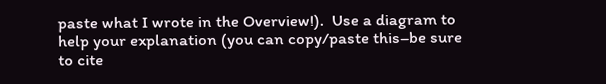paste what I wrote in the Overview!).  Use a diagram to help your explanation (you can copy/paste this–be sure to cite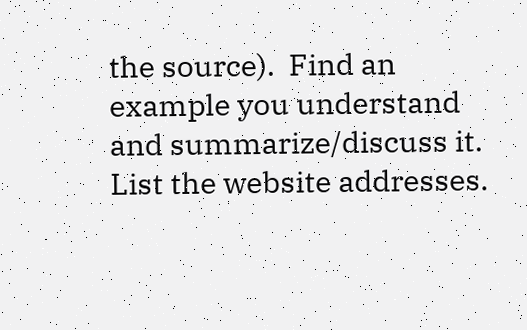the source).  Find an example you understand and summarize/discuss it.  List the website addresses.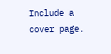Include a cover page.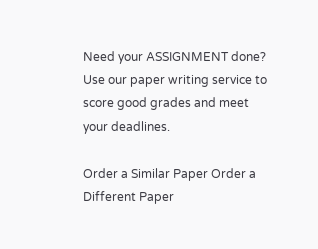Need your ASSIGNMENT done? Use our paper writing service to score good grades and meet your deadlines.

Order a Similar Paper Order a Different Paper